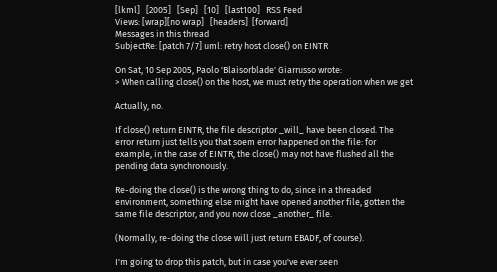[lkml]   [2005]   [Sep]   [10]   [last100]   RSS Feed
Views: [wrap][no wrap]   [headers]  [forward]
Messages in this thread
SubjectRe: [patch 7/7] uml: retry host close() on EINTR

On Sat, 10 Sep 2005, Paolo 'Blaisorblade' Giarrusso wrote:
> When calling close() on the host, we must retry the operation when we get

Actually, no.

If close() return EINTR, the file descriptor _will_ have been closed. The
error return just tells you that soem error happened on the file: for
example, in the case of EINTR, the close() may not have flushed all the
pending data synchronously.

Re-doing the close() is the wrong thing to do, since in a threaded
environment, something else might have opened another file, gotten the
same file descriptor, and you now close _another_ file.

(Normally, re-doing the close will just return EBADF, of course).

I'm going to drop this patch, but in case you've ever seen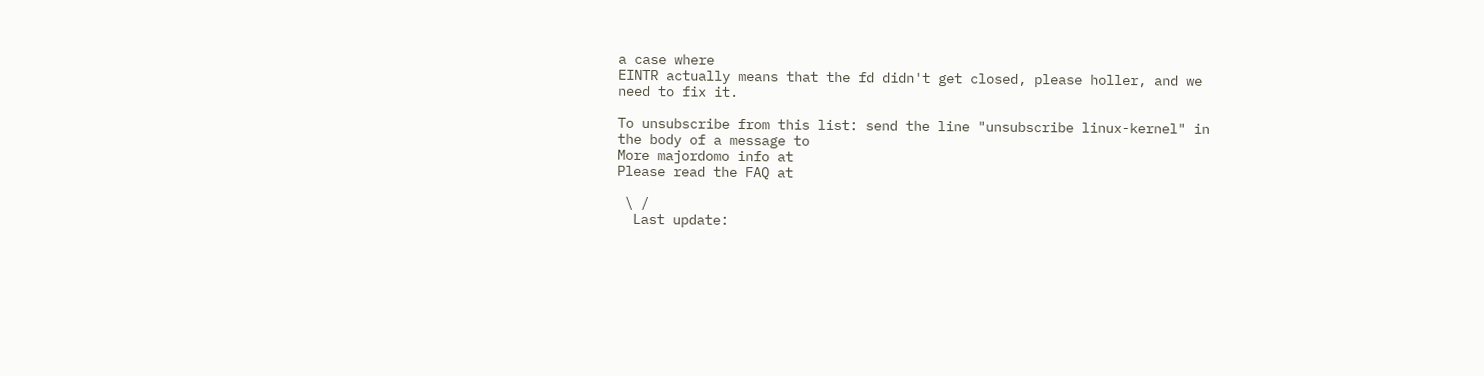a case where
EINTR actually means that the fd didn't get closed, please holler, and we
need to fix it.

To unsubscribe from this list: send the line "unsubscribe linux-kernel" in
the body of a message to
More majordomo info at
Please read the FAQ at

 \ /
  Last update: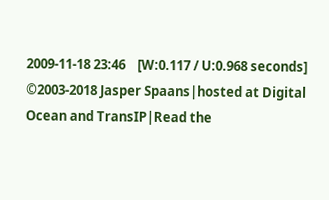2009-11-18 23:46    [W:0.117 / U:0.968 seconds]
©2003-2018 Jasper Spaans|hosted at Digital Ocean and TransIP|Read the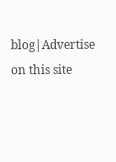blog|Advertise on this site